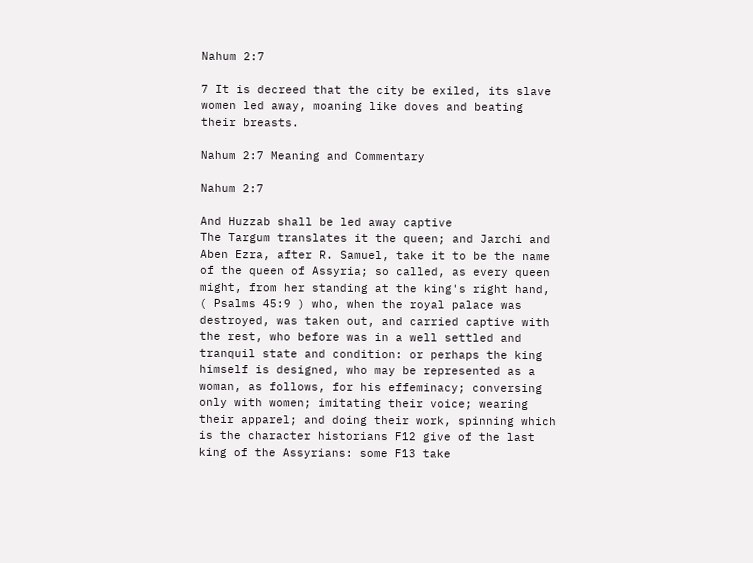Nahum 2:7

7 It is decreed that the city be exiled, its slave women led away, moaning like doves and beating their breasts.

Nahum 2:7 Meaning and Commentary

Nahum 2:7

And Huzzab shall be led away captive
The Targum translates it the queen; and Jarchi and Aben Ezra, after R. Samuel, take it to be the name of the queen of Assyria; so called, as every queen might, from her standing at the king's right hand, ( Psalms 45:9 ) who, when the royal palace was destroyed, was taken out, and carried captive with the rest, who before was in a well settled and tranquil state and condition: or perhaps the king himself is designed, who may be represented as a woman, as follows, for his effeminacy; conversing only with women; imitating their voice; wearing their apparel; and doing their work, spinning which is the character historians F12 give of the last king of the Assyrians: some F13 take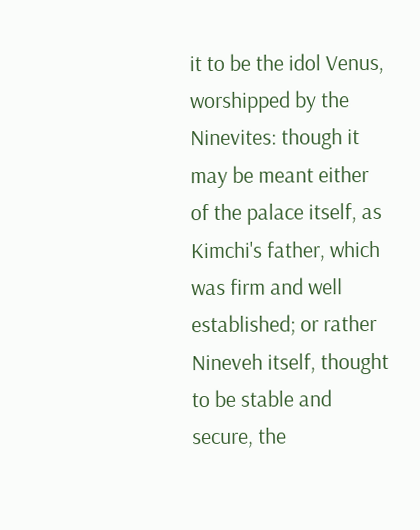it to be the idol Venus, worshipped by the Ninevites: though it may be meant either of the palace itself, as Kimchi's father, which was firm and well established; or rather Nineveh itself, thought to be stable and secure, the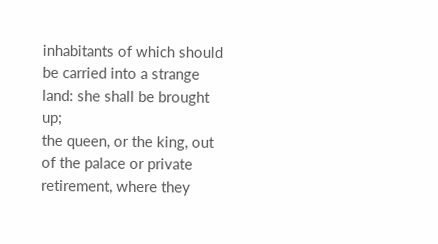inhabitants of which should be carried into a strange land: she shall be brought up;
the queen, or the king, out of the palace or private retirement, where they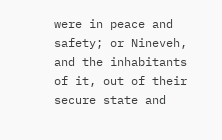were in peace and safety; or Nineveh, and the inhabitants of it, out of their secure state and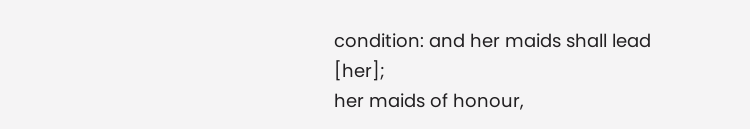condition: and her maids shall lead [her];
her maids of honour,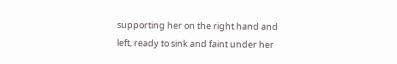supporting her on the right hand and left, ready to sink and faint under her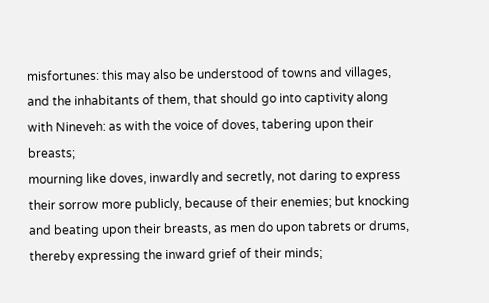misfortunes: this may also be understood of towns and villages, and the inhabitants of them, that should go into captivity along with Nineveh: as with the voice of doves, tabering upon their breasts;
mourning like doves, inwardly and secretly, not daring to express their sorrow more publicly, because of their enemies; but knocking and beating upon their breasts, as men do upon tabrets or drums, thereby expressing the inward grief of their minds;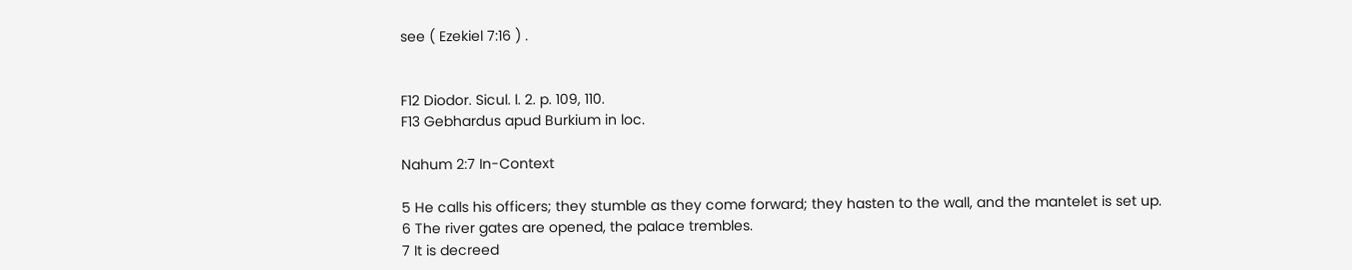see ( Ezekiel 7:16 ) .


F12 Diodor. Sicul. l. 2. p. 109, 110.
F13 Gebhardus apud Burkium in loc.

Nahum 2:7 In-Context

5 He calls his officers; they stumble as they come forward; they hasten to the wall, and the mantelet is set up.
6 The river gates are opened, the palace trembles.
7 It is decreed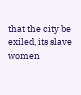that the city be exiled, its slave women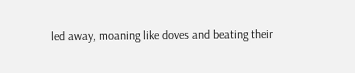led away, moaning like doves and beating their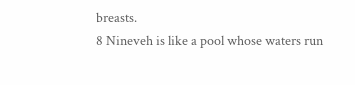breasts.
8 Nineveh is like a pool whose waters run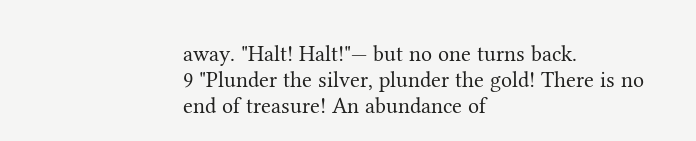away. "Halt! Halt!"— but no one turns back.
9 "Plunder the silver, plunder the gold! There is no end of treasure! An abundance of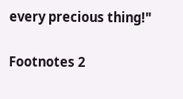every precious thing!"

Footnotes 2